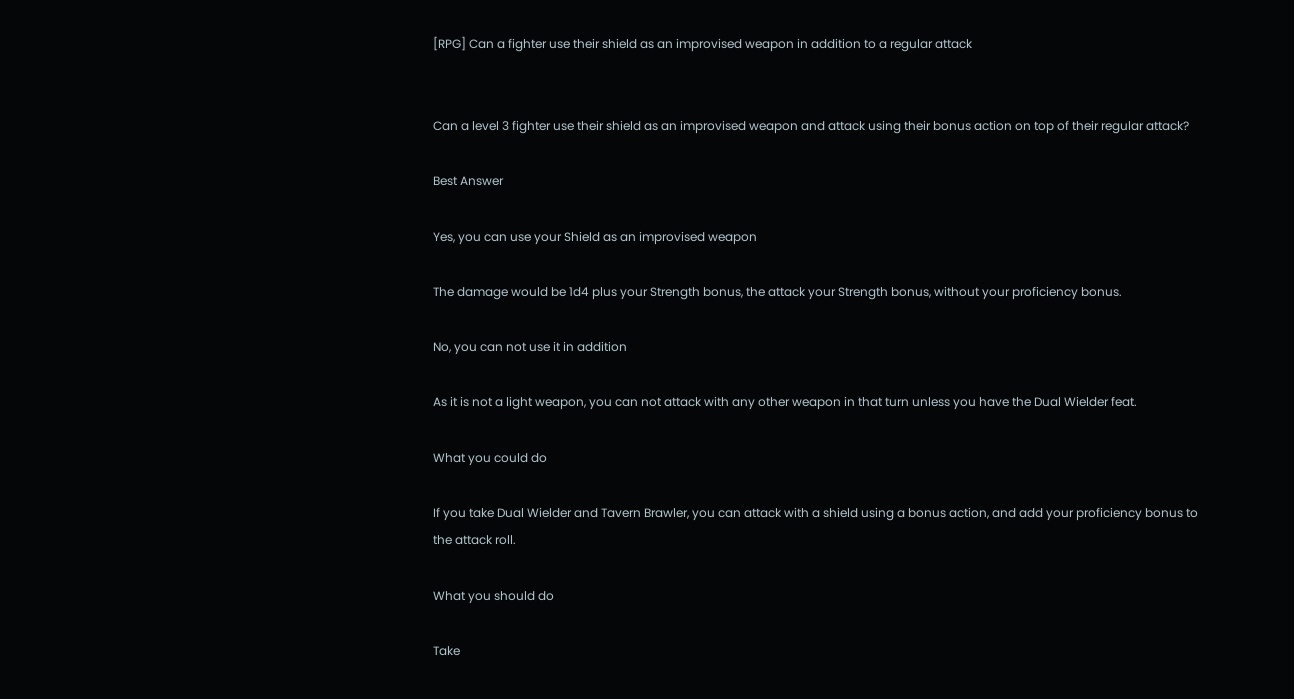[RPG] Can a fighter use their shield as an improvised weapon in addition to a regular attack


Can a level 3 fighter use their shield as an improvised weapon and attack using their bonus action on top of their regular attack?

Best Answer

Yes, you can use your Shield as an improvised weapon

The damage would be 1d4 plus your Strength bonus, the attack your Strength bonus, without your proficiency bonus.

No, you can not use it in addition

As it is not a light weapon, you can not attack with any other weapon in that turn unless you have the Dual Wielder feat.

What you could do

If you take Dual Wielder and Tavern Brawler, you can attack with a shield using a bonus action, and add your proficiency bonus to the attack roll.

What you should do

Take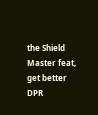the Shield Master feat, get better DPR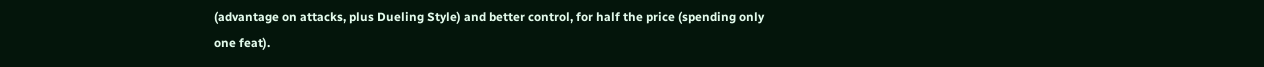(advantage on attacks, plus Dueling Style) and better control, for half the price (spending only one feat).